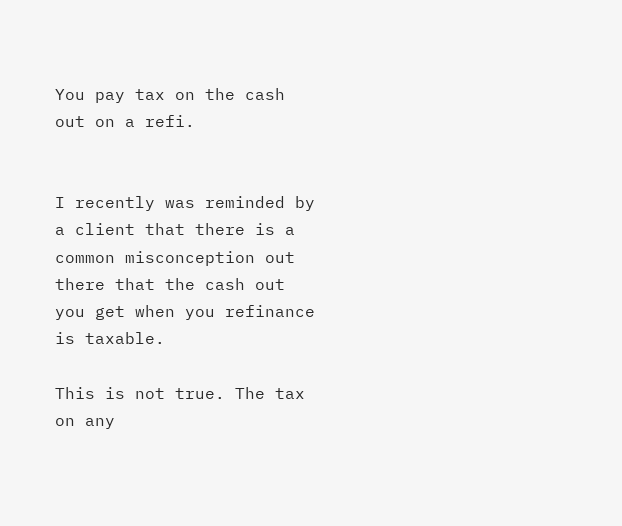You pay tax on the cash out on a refi.


I recently was reminded by a client that there is a common misconception out there that the cash out you get when you refinance is taxable.

This is not true. The tax on any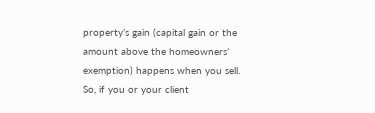property’s gain (capital gain or the amount above the homeowners’ exemption) happens when you sell. So, if you or your client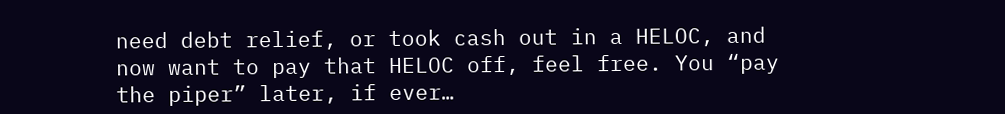need debt relief, or took cash out in a HELOC, and now want to pay that HELOC off, feel free. You “pay the piper” later, if ever…